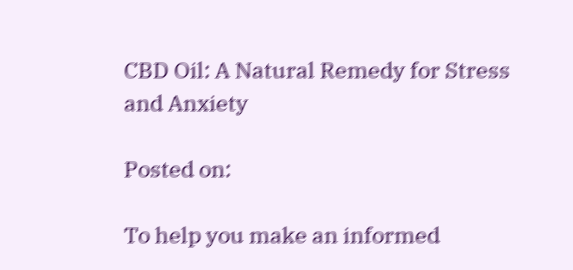CBD Oil: A Natural Remedy for Stress and Anxiety

Posted on:

To help you make an informed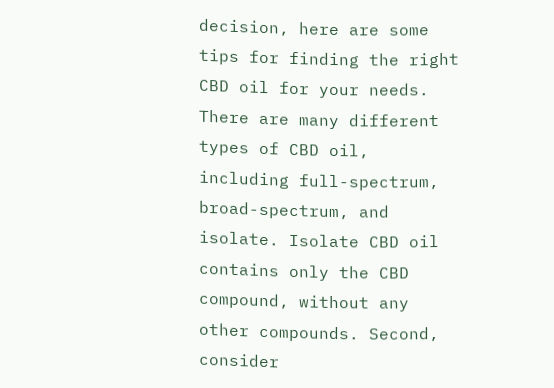decision, here are some tips for finding the right CBD oil for your needs. There are many different types of CBD oil, including full-spectrum, broad-spectrum, and isolate. Isolate CBD oil contains only the CBD compound, without any other compounds. Second, consider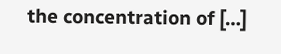the concentration of […]